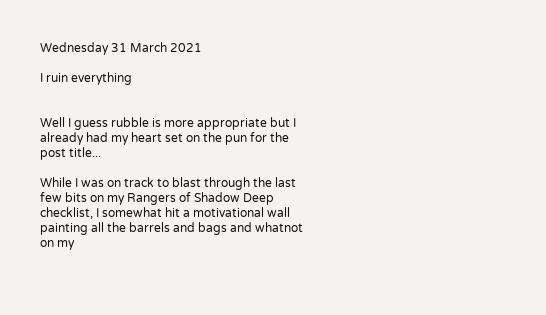Wednesday 31 March 2021

I ruin everything


Well I guess rubble is more appropriate but I already had my heart set on the pun for the post title...

While I was on track to blast through the last few bits on my Rangers of Shadow Deep checklist, I somewhat hit a motivational wall painting all the barrels and bags and whatnot on my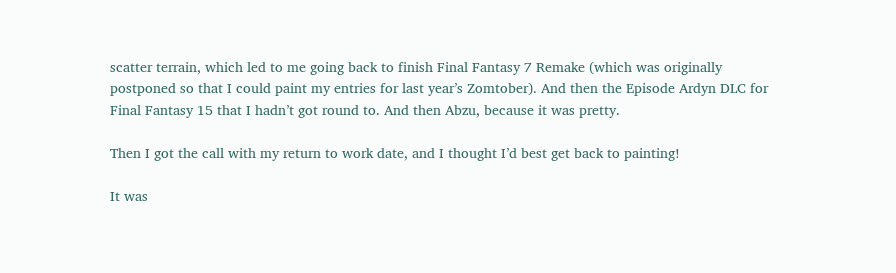scatter terrain, which led to me going back to finish Final Fantasy 7 Remake (which was originally postponed so that I could paint my entries for last year’s Zomtober). And then the Episode Ardyn DLC for Final Fantasy 15 that I hadn’t got round to. And then Abzu, because it was pretty.

Then I got the call with my return to work date, and I thought I’d best get back to painting!

It was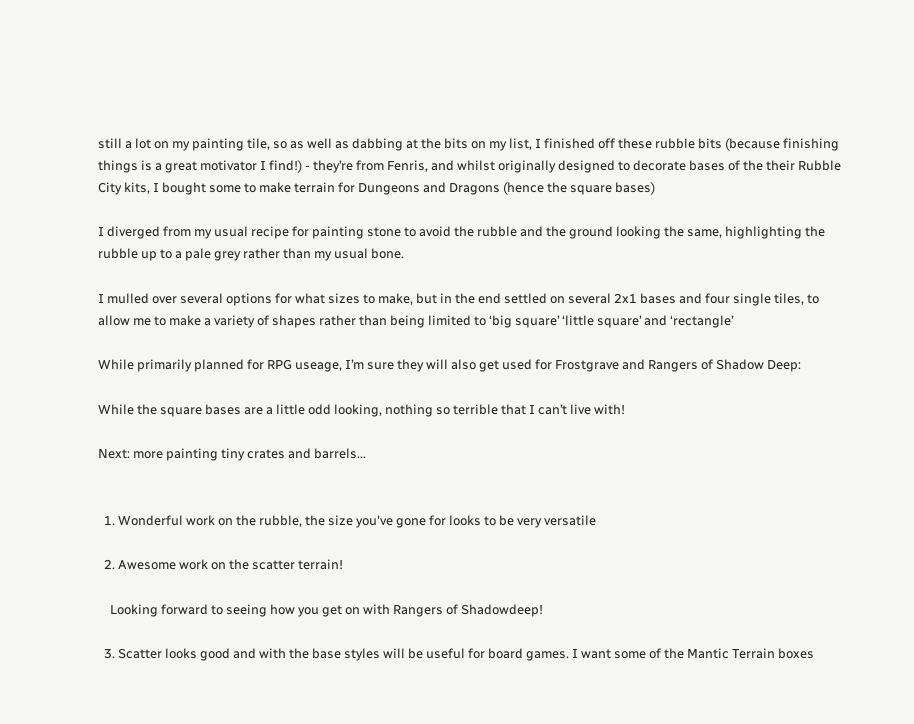still a lot on my painting tile, so as well as dabbing at the bits on my list, I finished off these rubble bits (because finishing things is a great motivator I find!) - they’re from Fenris, and whilst originally designed to decorate bases of the their Rubble City kits, I bought some to make terrain for Dungeons and Dragons (hence the square bases)

I diverged from my usual recipe for painting stone to avoid the rubble and the ground looking the same, highlighting the rubble up to a pale grey rather than my usual bone.

I mulled over several options for what sizes to make, but in the end settled on several 2x1 bases and four single tiles, to allow me to make a variety of shapes rather than being limited to ‘big square’ ‘little square’ and ‘rectangle’

While primarily planned for RPG useage, I’m sure they will also get used for Frostgrave and Rangers of Shadow Deep:

While the square bases are a little odd looking, nothing so terrible that I can’t live with!

Next: more painting tiny crates and barrels...


  1. Wonderful work on the rubble, the size you've gone for looks to be very versatile

  2. Awesome work on the scatter terrain!

    Looking forward to seeing how you get on with Rangers of Shadowdeep!

  3. Scatter looks good and with the base styles will be useful for board games. I want some of the Mantic Terrain boxes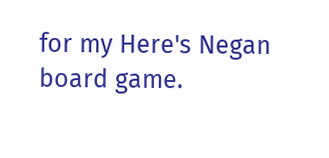for my Here's Negan board game.